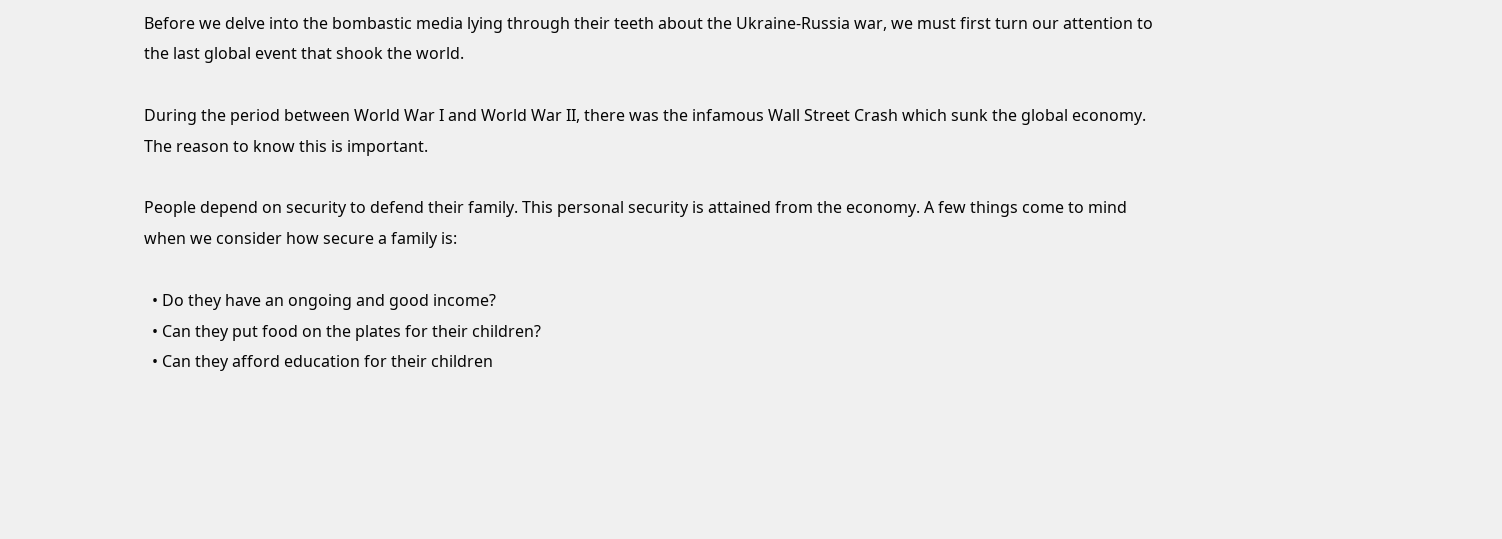Before we delve into the bombastic media lying through their teeth about the Ukraine-Russia war, we must first turn our attention to the last global event that shook the world.

During the period between World War I and World War II, there was the infamous Wall Street Crash which sunk the global economy. The reason to know this is important.

People depend on security to defend their family. This personal security is attained from the economy. A few things come to mind when we consider how secure a family is:

  • Do they have an ongoing and good income?
  • Can they put food on the plates for their children?
  • Can they afford education for their children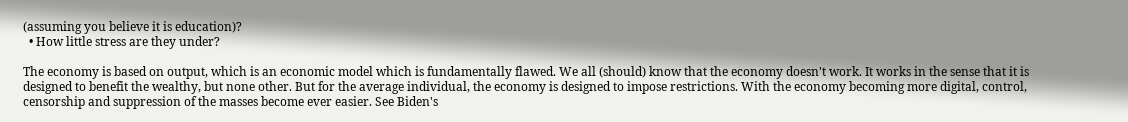(assuming you believe it is education)?
  • How little stress are they under?

The economy is based on output, which is an economic model which is fundamentally flawed. We all (should) know that the economy doesn't work. It works in the sense that it is designed to benefit the wealthy, but none other. But for the average individual, the economy is designed to impose restrictions. With the economy becoming more digital, control, censorship and suppression of the masses become ever easier. See Biden's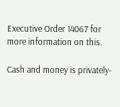Executive Order 14067 for more information on this.

Cash and money is privately-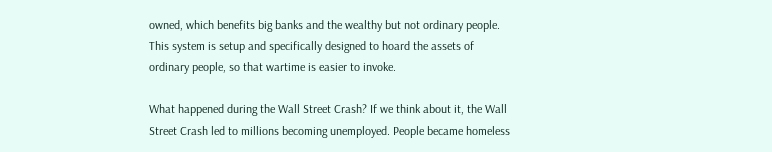owned, which benefits big banks and the wealthy but not ordinary people. This system is setup and specifically designed to hoard the assets of ordinary people, so that wartime is easier to invoke.

What happened during the Wall Street Crash? If we think about it, the Wall Street Crash led to millions becoming unemployed. People became homeless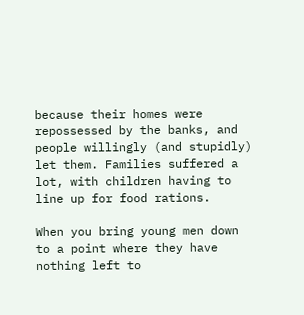because their homes were repossessed by the banks, and people willingly (and stupidly) let them. Families suffered a lot, with children having to line up for food rations.

When you bring young men down to a point where they have nothing left to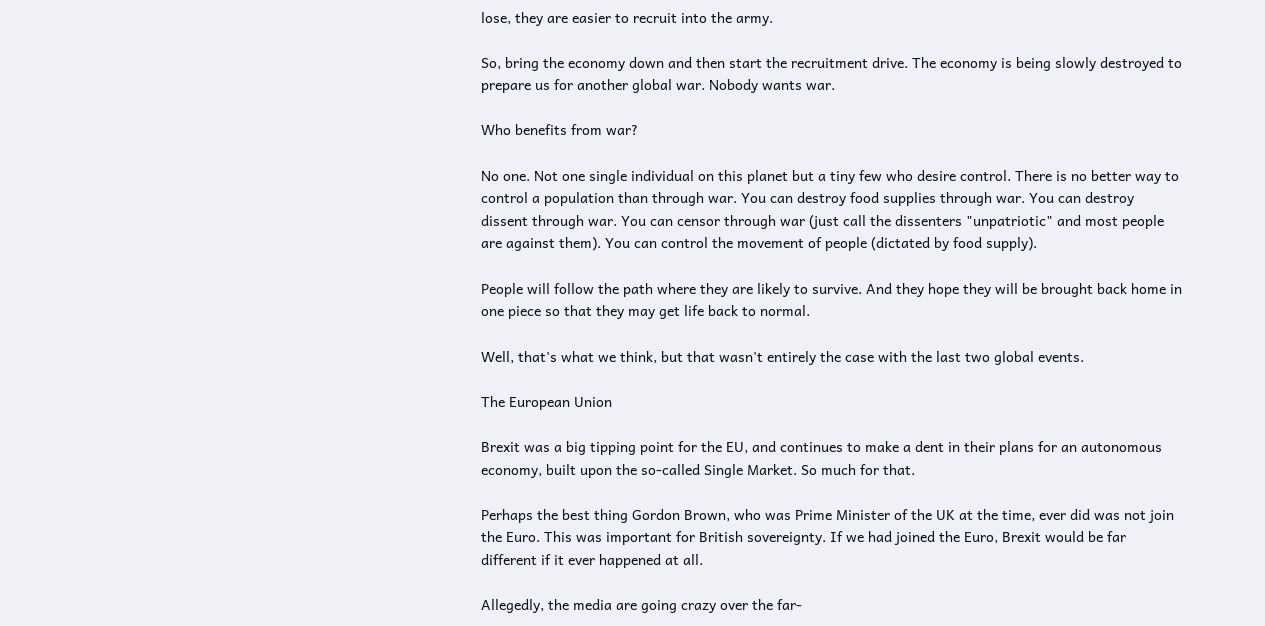lose, they are easier to recruit into the army.

So, bring the economy down and then start the recruitment drive. The economy is being slowly destroyed to prepare us for another global war. Nobody wants war.

Who benefits from war?

No one. Not one single individual on this planet but a tiny few who desire control. There is no better way to control a population than through war. You can destroy food supplies through war. You can destroy dissent through war. You can censor through war (just call the dissenters "unpatriotic" and most people are against them). You can control the movement of people (dictated by food supply).

People will follow the path where they are likely to survive. And they hope they will be brought back home in one piece so that they may get life back to normal.

Well, that's what we think, but that wasn't entirely the case with the last two global events.

The European Union

Brexit was a big tipping point for the EU, and continues to make a dent in their plans for an autonomous economy, built upon the so-called Single Market. So much for that.

Perhaps the best thing Gordon Brown, who was Prime Minister of the UK at the time, ever did was not join the Euro. This was important for British sovereignty. If we had joined the Euro, Brexit would be far different if it ever happened at all.

Allegedly, the media are going crazy over the far-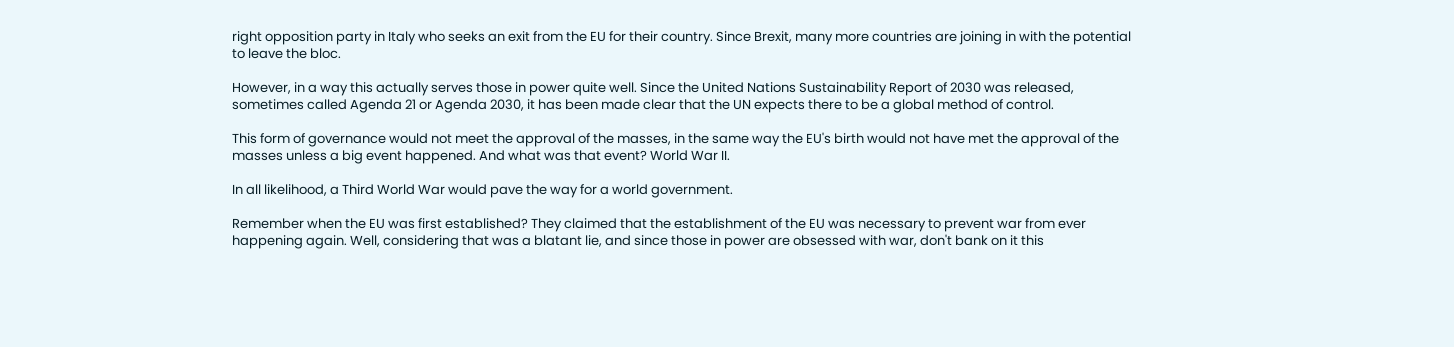right opposition party in Italy who seeks an exit from the EU for their country. Since Brexit, many more countries are joining in with the potential to leave the bloc.

However, in a way this actually serves those in power quite well. Since the United Nations Sustainability Report of 2030 was released, sometimes called Agenda 21 or Agenda 2030, it has been made clear that the UN expects there to be a global method of control.

This form of governance would not meet the approval of the masses, in the same way the EU's birth would not have met the approval of the masses unless a big event happened. And what was that event? World War II.

In all likelihood, a Third World War would pave the way for a world government.

Remember when the EU was first established? They claimed that the establishment of the EU was necessary to prevent war from ever happening again. Well, considering that was a blatant lie, and since those in power are obsessed with war, don't bank on it this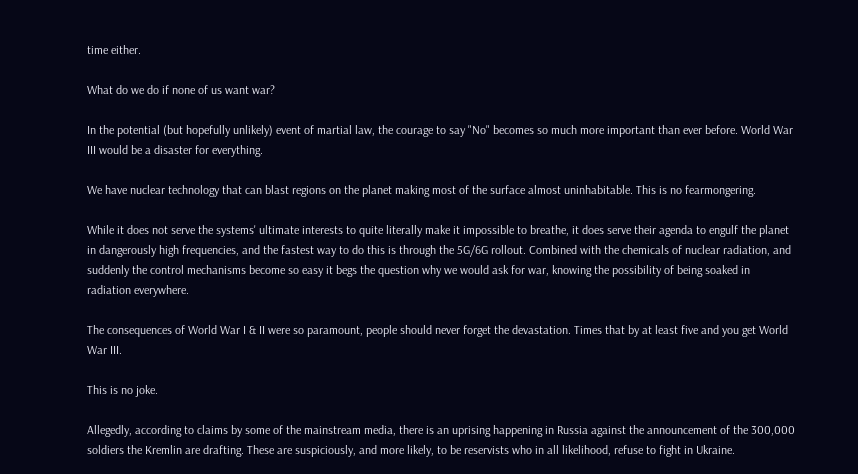time either.

What do we do if none of us want war?

In the potential (but hopefully unlikely) event of martial law, the courage to say "No" becomes so much more important than ever before. World War III would be a disaster for everything.

We have nuclear technology that can blast regions on the planet making most of the surface almost uninhabitable. This is no fearmongering.

While it does not serve the systems' ultimate interests to quite literally make it impossible to breathe, it does serve their agenda to engulf the planet in dangerously high frequencies, and the fastest way to do this is through the 5G/6G rollout. Combined with the chemicals of nuclear radiation, and suddenly the control mechanisms become so easy it begs the question why we would ask for war, knowing the possibility of being soaked in radiation everywhere.

The consequences of World War I & II were so paramount, people should never forget the devastation. Times that by at least five and you get World War III.

This is no joke.

Allegedly, according to claims by some of the mainstream media, there is an uprising happening in Russia against the announcement of the 300,000 soldiers the Kremlin are drafting. These are suspiciously, and more likely, to be reservists who in all likelihood, refuse to fight in Ukraine.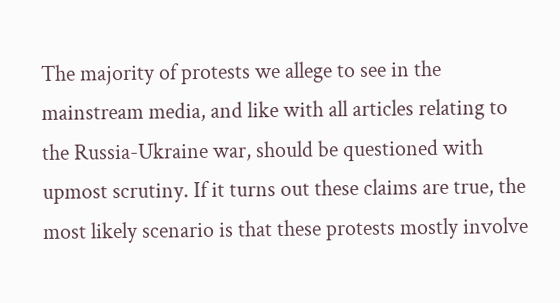The majority of protests we allege to see in the mainstream media, and like with all articles relating to the Russia-Ukraine war, should be questioned with upmost scrutiny. If it turns out these claims are true, the most likely scenario is that these protests mostly involve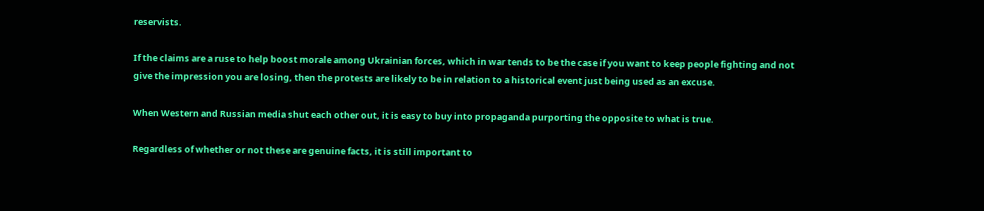reservists.

If the claims are a ruse to help boost morale among Ukrainian forces, which in war tends to be the case if you want to keep people fighting and not give the impression you are losing, then the protests are likely to be in relation to a historical event just being used as an excuse.

When Western and Russian media shut each other out, it is easy to buy into propaganda purporting the opposite to what is true.

Regardless of whether or not these are genuine facts, it is still important to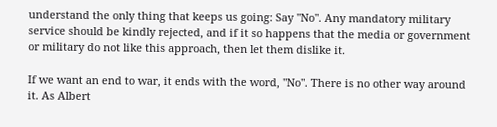understand the only thing that keeps us going: Say "No". Any mandatory military service should be kindly rejected, and if it so happens that the media or government or military do not like this approach, then let them dislike it.

If we want an end to war, it ends with the word, "No". There is no other way around it. As Albert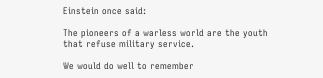Einstein once said:

The pioneers of a warless world are the youth that refuse military service.

We would do well to remember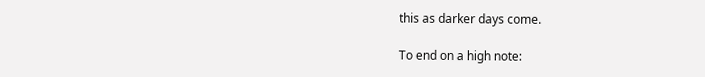this as darker days come.

To end on a high note: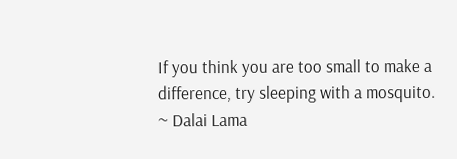If you think you are too small to make a difference, try sleeping with a mosquito. ~ Dalai Lama